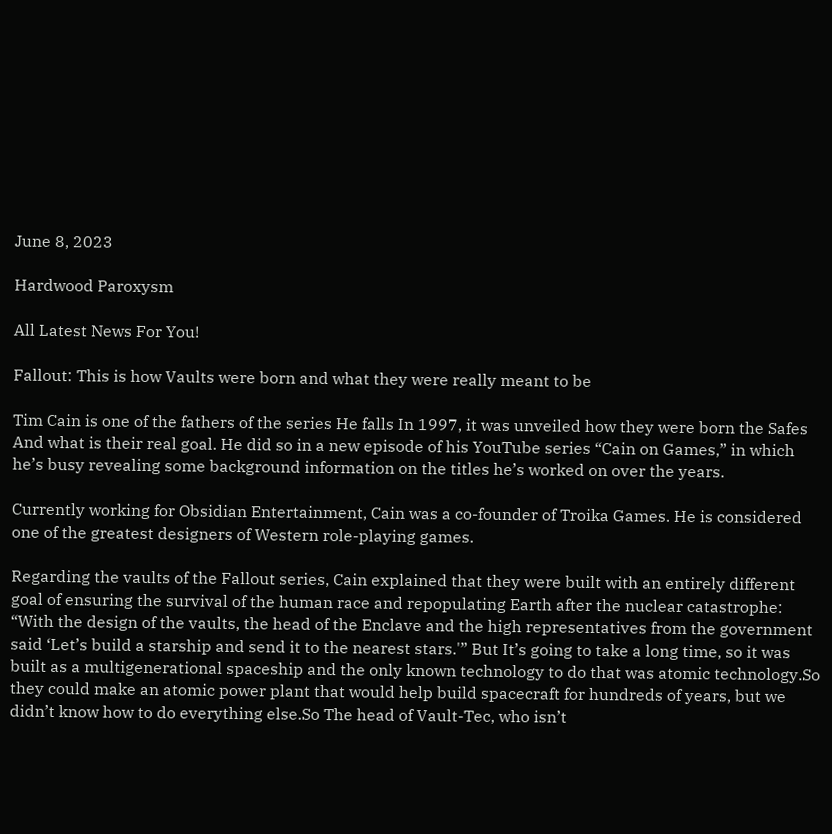June 8, 2023

Hardwood Paroxysm

All Latest News For You!

Fallout: This is how Vaults were born and what they were really meant to be

Tim Cain is one of the fathers of the series He falls In 1997, it was unveiled how they were born the Safes And what is their real goal. He did so in a new episode of his YouTube series “Cain on Games,” in which he’s busy revealing some background information on the titles he’s worked on over the years.

Currently working for Obsidian Entertainment, Cain was a co-founder of Troika Games. He is considered one of the greatest designers of Western role-playing games.

Regarding the vaults of the Fallout series, Cain explained that they were built with an entirely different goal of ensuring the survival of the human race and repopulating Earth after the nuclear catastrophe: “With the design of the vaults, the head of the Enclave and the high representatives from the government said ‘Let’s build a starship and send it to the nearest stars.'” But It’s going to take a long time, so it was built as a multigenerational spaceship and the only known technology to do that was atomic technology.So they could make an atomic power plant that would help build spacecraft for hundreds of years, but we didn’t know how to do everything else.So The head of Vault-Tec, who isn’t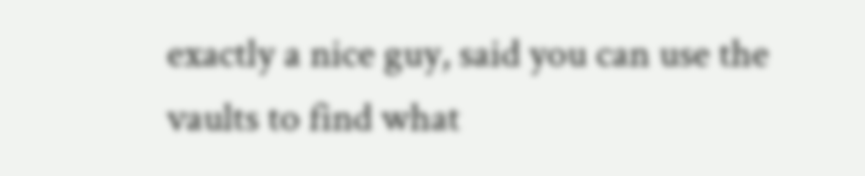exactly a nice guy, said you can use the vaults to find what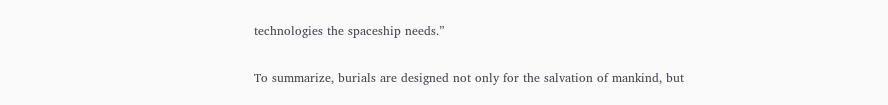technologies the spaceship needs.”

To summarize, burials are designed not only for the salvation of mankind, but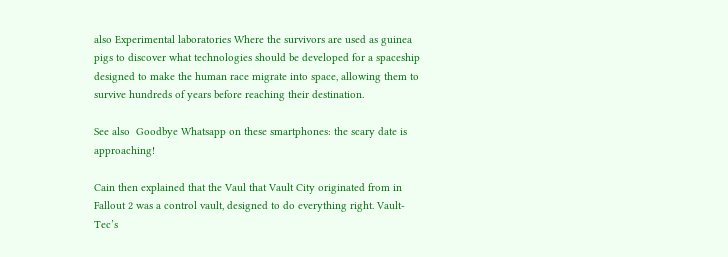also Experimental laboratories Where the survivors are used as guinea pigs to discover what technologies should be developed for a spaceship designed to make the human race migrate into space, allowing them to survive hundreds of years before reaching their destination.

See also  Goodbye Whatsapp on these smartphones: the scary date is approaching!

Cain then explained that the Vaul that Vault City originated from in Fallout 2 was a control vault, designed to do everything right. Vault-Tec’s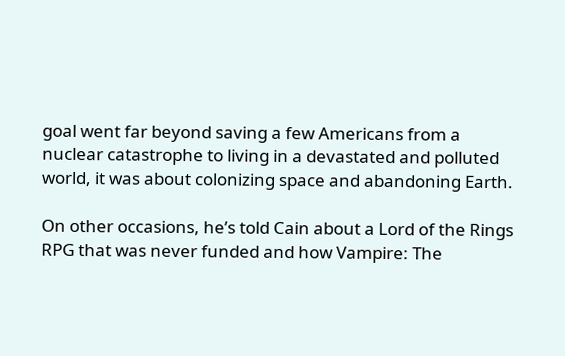goal went far beyond saving a few Americans from a nuclear catastrophe to living in a devastated and polluted world, it was about colonizing space and abandoning Earth.

On other occasions, he’s told Cain about a Lord of the Rings RPG that was never funded and how Vampire: The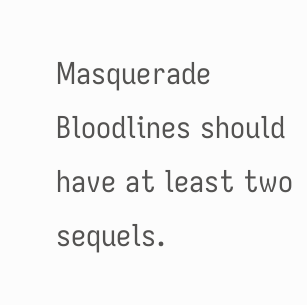Masquerade Bloodlines should have at least two sequels.